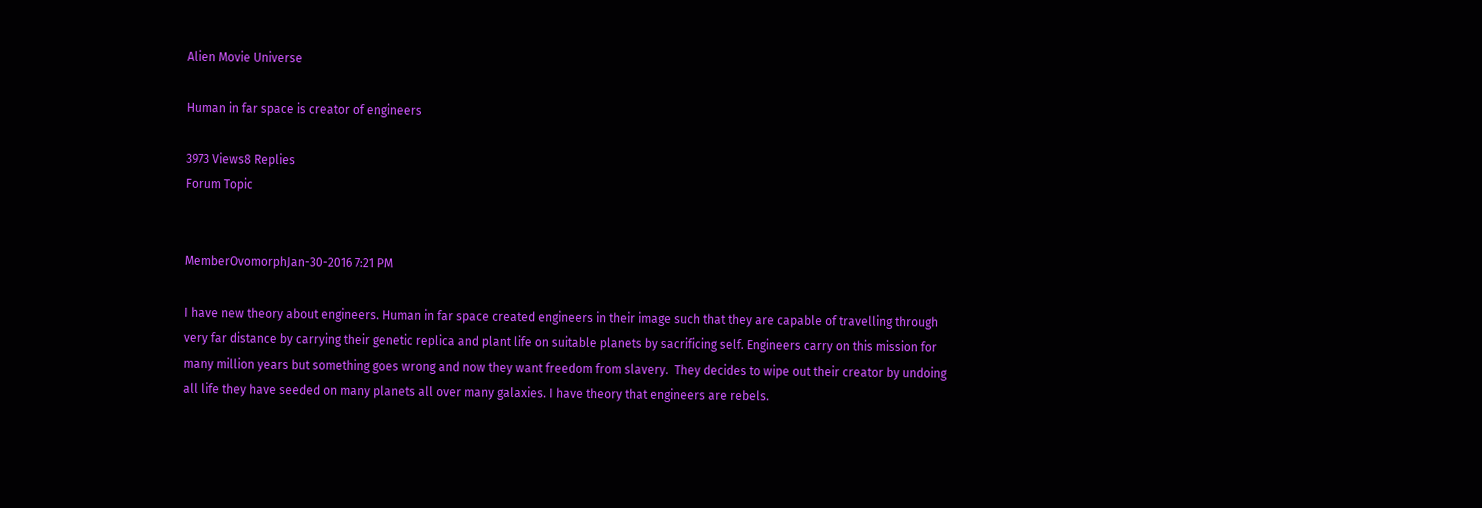Alien Movie Universe

Human in far space is creator of engineers

3973 Views8 Replies
Forum Topic


MemberOvomorphJan-30-2016 7:21 PM

I have new theory about engineers. Human in far space created engineers in their image such that they are capable of travelling through very far distance by carrying their genetic replica and plant life on suitable planets by sacrificing self. Engineers carry on this mission for many million years but something goes wrong and now they want freedom from slavery.  They decides to wipe out their creator by undoing all life they have seeded on many planets all over many galaxies. I have theory that engineers are rebels.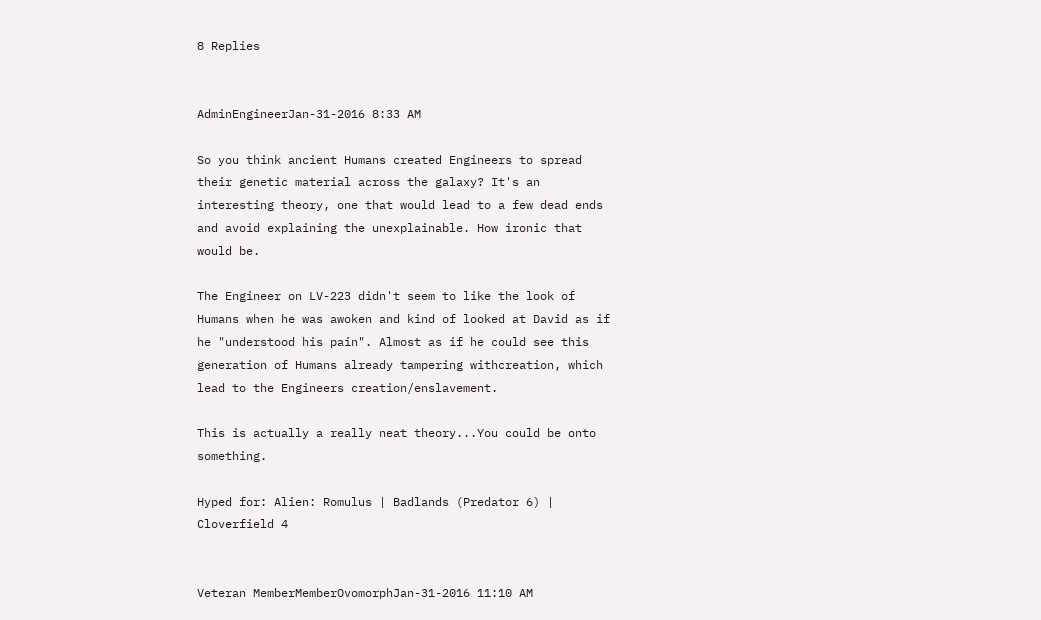8 Replies


AdminEngineerJan-31-2016 8:33 AM

So you think ancient Humans created Engineers to spread their genetic material across the galaxy? It's an interesting theory, one that would lead to a few dead ends and avoid explaining the unexplainable. How ironic that would be.

The Engineer on LV-223 didn't seem to like the look of Humans when he was awoken and kind of looked at David as if he "understood his pain". Almost as if he could see this generation of Humans already tampering withcreation, which lead to the Engineers creation/enslavement.

This is actually a really neat theory...You could be onto something.

Hyped for: Alien: Romulus | Badlands (Predator 6) | Cloverfield 4


Veteran MemberMemberOvomorphJan-31-2016 11:10 AM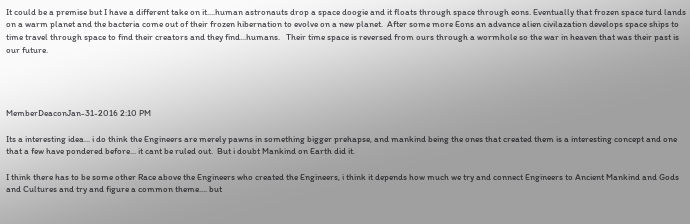It could be a premise but I have a different take on it....human astronauts drop a space doogie and it floats through space through eons. Eventually that frozen space turd lands on a warm planet and the bacteria come out of their frozen hibernation to evolve on a new planet.  After some more Eons an advance alien civilazation develops space ships to time travel through space to find their creators and they find...humans.   Their time space is reversed from ours through a wormhole so the war in heaven that was their past is our future.




MemberDeaconJan-31-2016 2:10 PM

Its a interesting idea... i do think the Engineers are merely pawns in something bigger prehapse, and mankind being the ones that created them is a interesting concept and one that a few have pondered before... it cant be ruled out.  But i doubt Mankind on Earth did it.

I think there has to be some other Race above the Engineers who created the Engineers, i think it depends how much we try and connect Engineers to Ancient Mankind and Gods and Cultures and try and figure a common theme.... but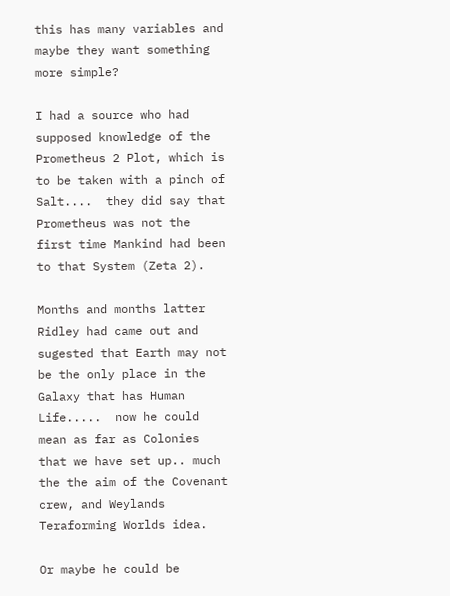this has many variables and maybe they want something more simple?

I had a source who had supposed knowledge of the Prometheus 2 Plot, which is to be taken with a pinch of Salt....  they did say that Prometheus was not the first time Mankind had been to that System (Zeta 2).

Months and months latter Ridley had came out and sugested that Earth may not be the only place in the Galaxy that has Human Life.....  now he could mean as far as Colonies that we have set up.. much the the aim of the Covenant crew, and Weylands Teraforming Worlds idea.

Or maybe he could be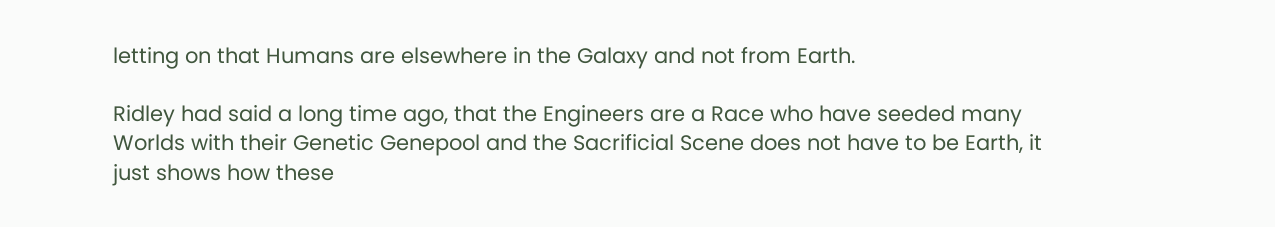letting on that Humans are elsewhere in the Galaxy and not from Earth.

Ridley had said a long time ago, that the Engineers are a Race who have seeded many Worlds with their Genetic Genepool and the Sacrificial Scene does not have to be Earth, it just shows how these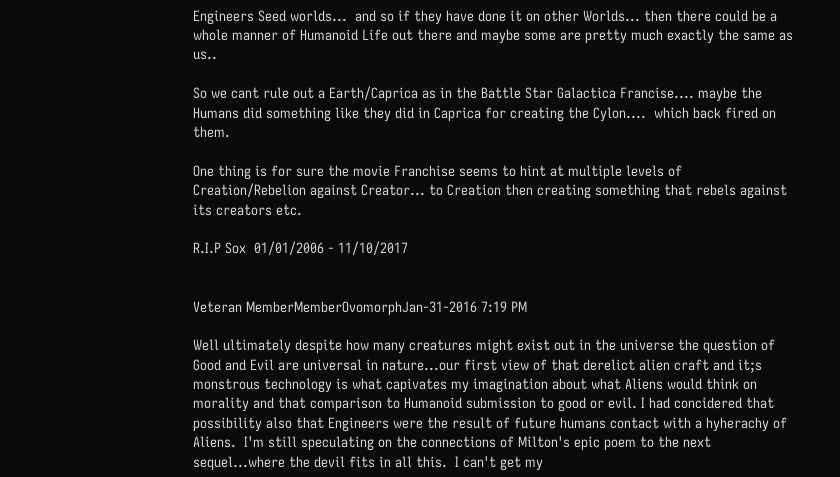Engineers Seed worlds...  and so if they have done it on other Worlds... then there could be a whole manner of Humanoid Life out there and maybe some are pretty much exactly the same as us..

So we cant rule out a Earth/Caprica as in the Battle Star Galactica Francise.... maybe the Humans did something like they did in Caprica for creating the Cylon....  which back fired on them.

One thing is for sure the movie Franchise seems to hint at multiple levels of Creation/Rebelion against Creator... to Creation then creating something that rebels against its creators etc.

R.I.P Sox  01/01/2006 - 11/10/2017


Veteran MemberMemberOvomorphJan-31-2016 7:19 PM

Well ultimately despite how many creatures might exist out in the universe the question of Good and Evil are universal in nature...our first view of that derelict alien craft and it;s monstrous technology is what capivates my imagination about what Aliens would think on morality and that comparison to Humanoid submission to good or evil. I had concidered that possibility also that Engineers were the result of future humans contact with a hyherachy of Aliens.  I'm still speculating on the connections of Milton's epic poem to the next sequel...where the devil fits in all this.  I can't get my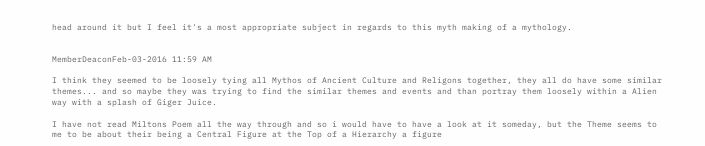head around it but I feel it's a most appropriate subject in regards to this myth making of a mythology.


MemberDeaconFeb-03-2016 11:59 AM

I think they seemed to be loosely tying all Mythos of Ancient Culture and Religons together, they all do have some similar themes... and so maybe they was trying to find the similar themes and events and than portray them loosely within a Alien way with a splash of Giger Juice.

I have not read Miltons Poem all the way through and so i would have to have a look at it someday, but the Theme seems to me to be about their being a Central Figure at the Top of a Hierarchy a figure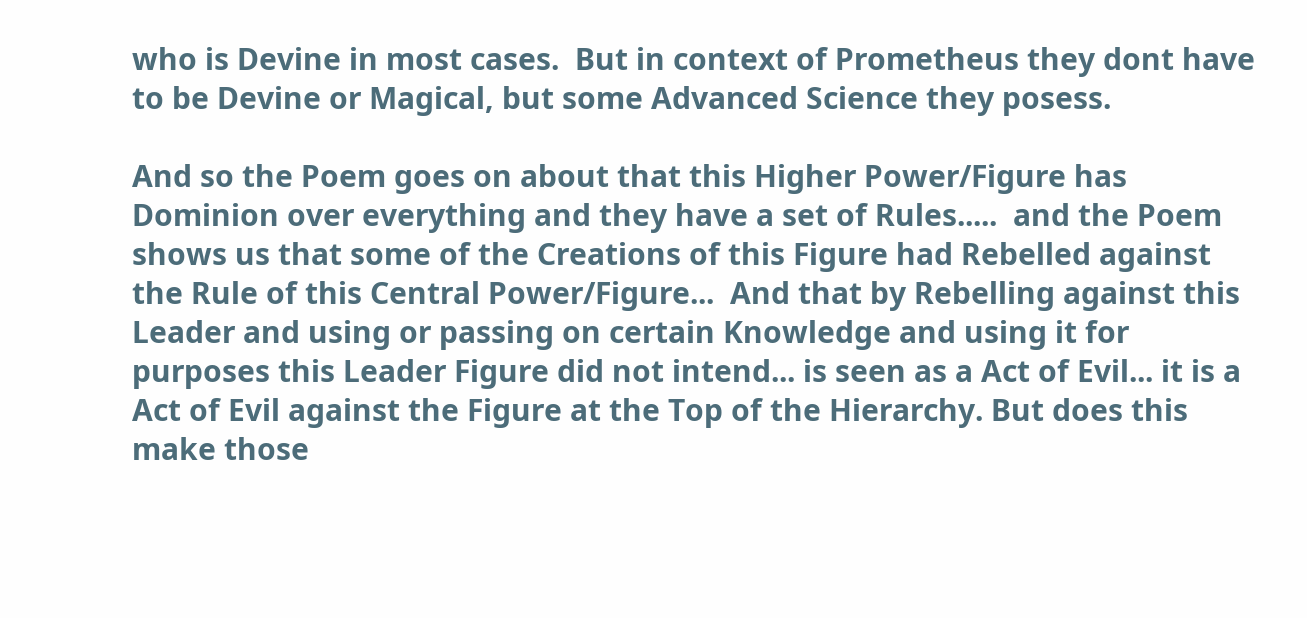who is Devine in most cases.  But in context of Prometheus they dont have to be Devine or Magical, but some Advanced Science they posess.

And so the Poem goes on about that this Higher Power/Figure has Dominion over everything and they have a set of Rules.....  and the Poem shows us that some of the Creations of this Figure had Rebelled against the Rule of this Central Power/Figure...  And that by Rebelling against this Leader and using or passing on certain Knowledge and using it for purposes this Leader Figure did not intend... is seen as a Act of Evil... it is a Act of Evil against the Figure at the Top of the Hierarchy. But does this make those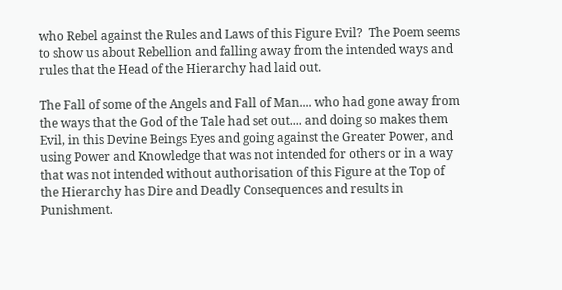who Rebel against the Rules and Laws of this Figure Evil?  The Poem seems to show us about Rebellion and falling away from the intended ways and rules that the Head of the Hierarchy had laid out.

The Fall of some of the Angels and Fall of Man.... who had gone away from the ways that the God of the Tale had set out.... and doing so makes them Evil, in this Devine Beings Eyes and going against the Greater Power, and using Power and Knowledge that was not intended for others or in a way that was not intended without authorisation of this Figure at the Top of the Hierarchy has Dire and Deadly Consequences and results in Punishment.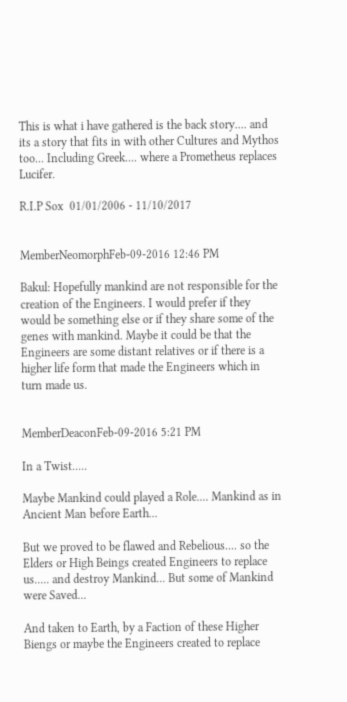This is what i have gathered is the back story.... and its a story that fits in with other Cultures and Mythos too... Including Greek.... where a Prometheus replaces Lucifer.

R.I.P Sox  01/01/2006 - 11/10/2017


MemberNeomorphFeb-09-2016 12:46 PM

Bakul: Hopefully mankind are not responsible for the creation of the Engineers. I would prefer if they would be something else or if they share some of the genes with mankind. Maybe it could be that the Engineers are some distant relatives or if there is a higher life form that made the Engineers which in turn made us.


MemberDeaconFeb-09-2016 5:21 PM

In a Twist.....

Maybe Mankind could played a Role.... Mankind as in Ancient Man before Earth...

But we proved to be flawed and Rebelious.... so the Elders or High Beings created Engineers to replace us..... and destroy Mankind... But some of Mankind were Saved...

And taken to Earth, by a Faction of these Higher Biengs or maybe the Engineers created to replace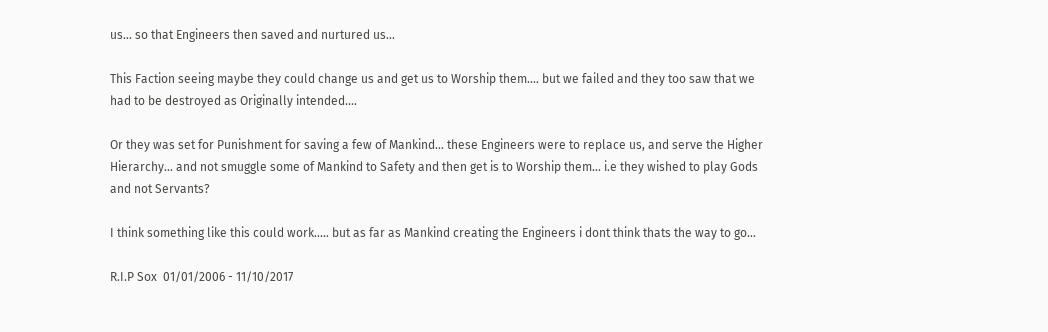us... so that Engineers then saved and nurtured us...

This Faction seeing maybe they could change us and get us to Worship them.... but we failed and they too saw that we had to be destroyed as Originally intended....

Or they was set for Punishment for saving a few of Mankind... these Engineers were to replace us, and serve the Higher Hierarchy... and not smuggle some of Mankind to Safety and then get is to Worship them... i.e they wished to play Gods and not Servants?

I think something like this could work..... but as far as Mankind creating the Engineers i dont think thats the way to go...

R.I.P Sox  01/01/2006 - 11/10/2017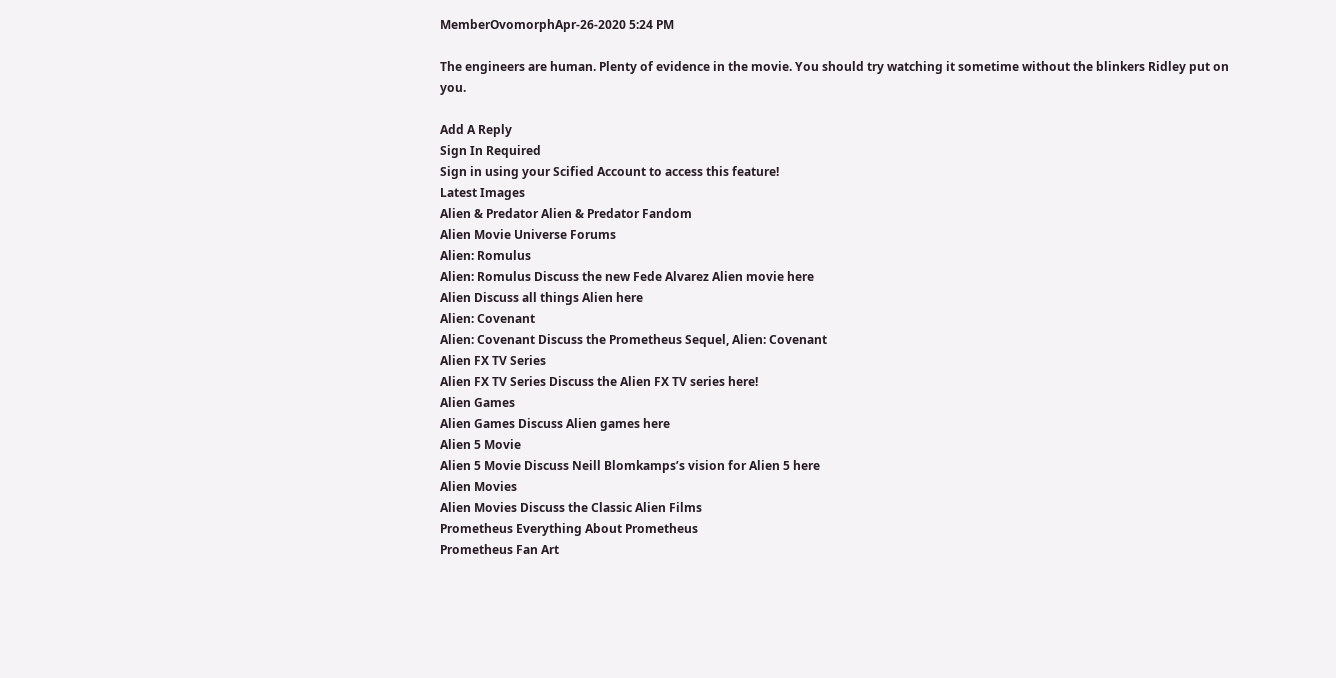MemberOvomorphApr-26-2020 5:24 PM

The engineers are human. Plenty of evidence in the movie. You should try watching it sometime without the blinkers Ridley put on you.

Add A Reply
Sign In Required
Sign in using your Scified Account to access this feature!
Latest Images
Alien & Predator Alien & Predator Fandom
Alien Movie Universe Forums
Alien: Romulus
Alien: Romulus Discuss the new Fede Alvarez Alien movie here
Alien Discuss all things Alien here
Alien: Covenant
Alien: Covenant Discuss the Prometheus Sequel, Alien: Covenant
Alien FX TV Series
Alien FX TV Series Discuss the Alien FX TV series here!
Alien Games
Alien Games Discuss Alien games here
Alien 5 Movie
Alien 5 Movie Discuss Neill Blomkamps’s vision for Alien 5 here
Alien Movies
Alien Movies Discuss the Classic Alien Films
Prometheus Everything About Prometheus
Prometheus Fan Art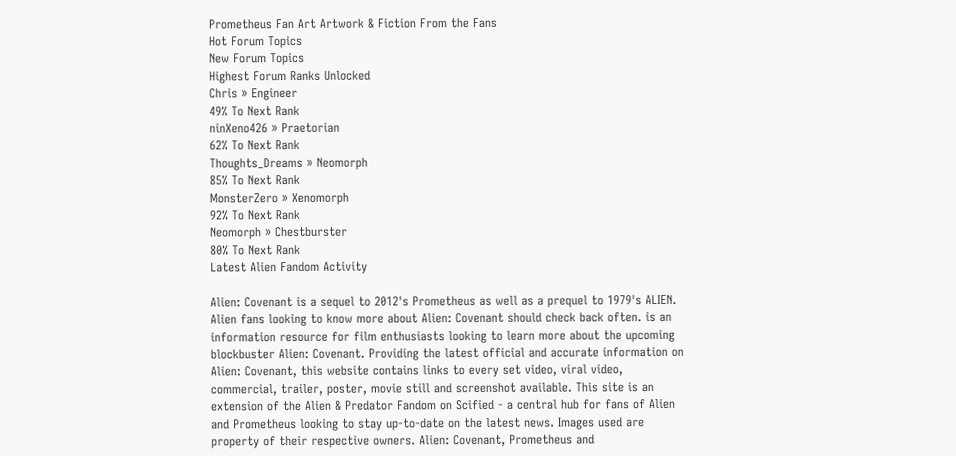Prometheus Fan Art Artwork & Fiction From the Fans
Hot Forum Topics
New Forum Topics
Highest Forum Ranks Unlocked
Chris » Engineer
49% To Next Rank
ninXeno426 » Praetorian
62% To Next Rank
Thoughts_Dreams » Neomorph
85% To Next Rank
MonsterZero » Xenomorph
92% To Next Rank
Neomorph » Chestburster
80% To Next Rank
Latest Alien Fandom Activity

Alien: Covenant is a sequel to 2012's Prometheus as well as a prequel to 1979's ALIEN. Alien fans looking to know more about Alien: Covenant should check back often. is an information resource for film enthusiasts looking to learn more about the upcoming blockbuster Alien: Covenant. Providing the latest official and accurate information on Alien: Covenant, this website contains links to every set video, viral video, commercial, trailer, poster, movie still and screenshot available. This site is an extension of the Alien & Predator Fandom on Scified - a central hub for fans of Alien and Prometheus looking to stay up-to-date on the latest news. Images used are property of their respective owners. Alien: Covenant, Prometheus and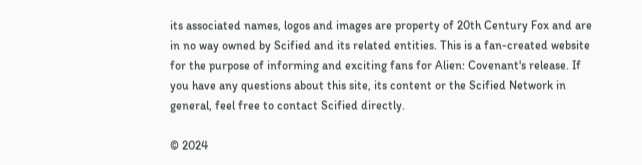its associated names, logos and images are property of 20th Century Fox and are in no way owned by Scified and its related entities. This is a fan-created website for the purpose of informing and exciting fans for Alien: Covenant's release. If you have any questions about this site, its content or the Scified Network in general, feel free to contact Scified directly.

© 2024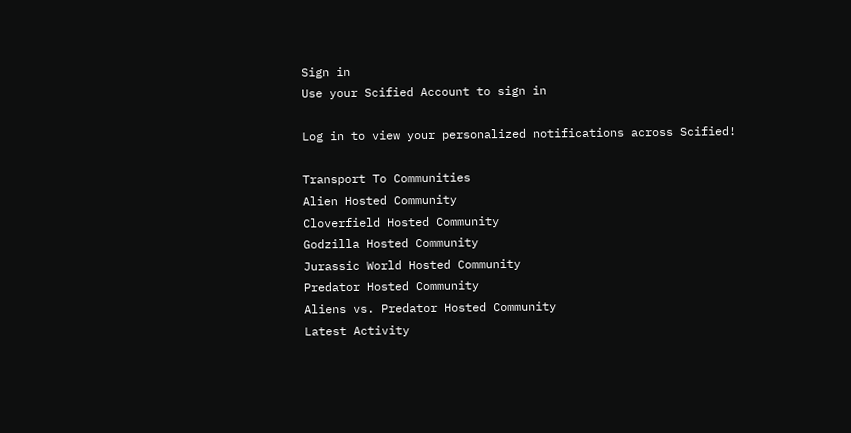Sign in
Use your Scified Account to sign in

Log in to view your personalized notifications across Scified!

Transport To Communities
Alien Hosted Community
Cloverfield Hosted Community
Godzilla Hosted Community
Jurassic World Hosted Community
Predator Hosted Community
Aliens vs. Predator Hosted Community
Latest Activity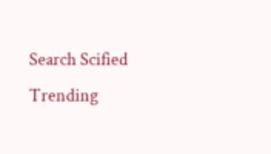Search Scified
Trending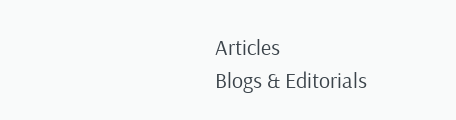Articles
Blogs & Editorials